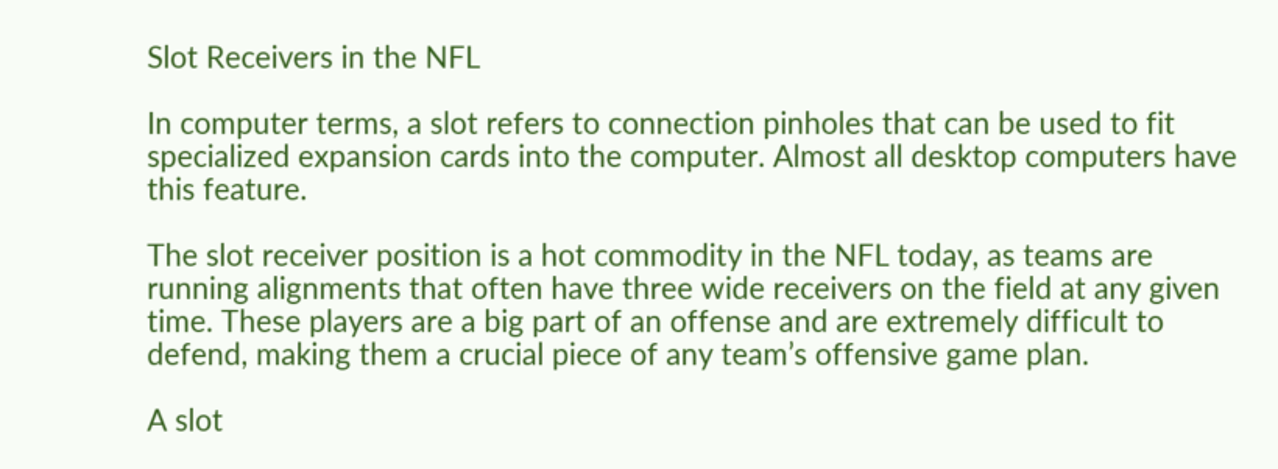Slot Receivers in the NFL

In computer terms, a slot refers to connection pinholes that can be used to fit specialized expansion cards into the computer. Almost all desktop computers have this feature.

The slot receiver position is a hot commodity in the NFL today, as teams are running alignments that often have three wide receivers on the field at any given time. These players are a big part of an offense and are extremely difficult to defend, making them a crucial piece of any team’s offensive game plan.

A slot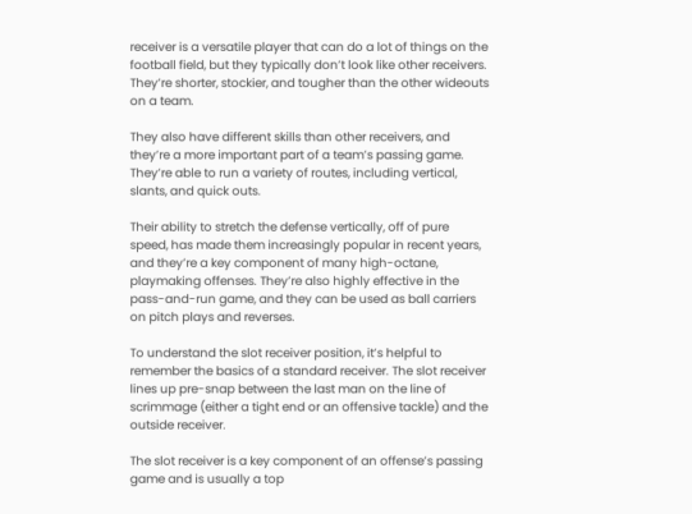receiver is a versatile player that can do a lot of things on the football field, but they typically don’t look like other receivers. They’re shorter, stockier, and tougher than the other wideouts on a team.

They also have different skills than other receivers, and they’re a more important part of a team’s passing game. They’re able to run a variety of routes, including vertical, slants, and quick outs.

Their ability to stretch the defense vertically, off of pure speed, has made them increasingly popular in recent years, and they’re a key component of many high-octane, playmaking offenses. They’re also highly effective in the pass-and-run game, and they can be used as ball carriers on pitch plays and reverses.

To understand the slot receiver position, it’s helpful to remember the basics of a standard receiver. The slot receiver lines up pre-snap between the last man on the line of scrimmage (either a tight end or an offensive tackle) and the outside receiver.

The slot receiver is a key component of an offense’s passing game and is usually a top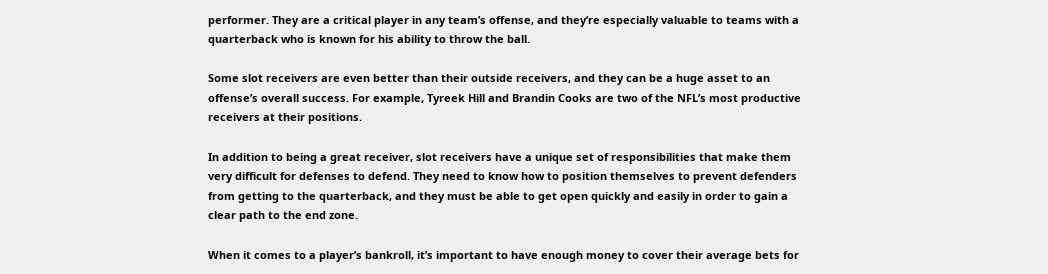performer. They are a critical player in any team’s offense, and they’re especially valuable to teams with a quarterback who is known for his ability to throw the ball.

Some slot receivers are even better than their outside receivers, and they can be a huge asset to an offense’s overall success. For example, Tyreek Hill and Brandin Cooks are two of the NFL’s most productive receivers at their positions.

In addition to being a great receiver, slot receivers have a unique set of responsibilities that make them very difficult for defenses to defend. They need to know how to position themselves to prevent defenders from getting to the quarterback, and they must be able to get open quickly and easily in order to gain a clear path to the end zone.

When it comes to a player’s bankroll, it’s important to have enough money to cover their average bets for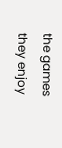the games they enjoy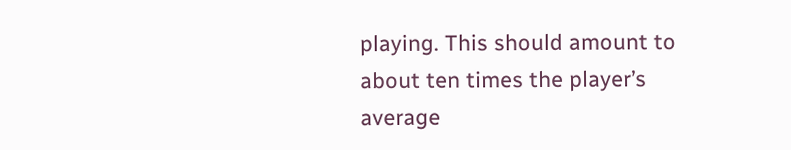playing. This should amount to about ten times the player’s average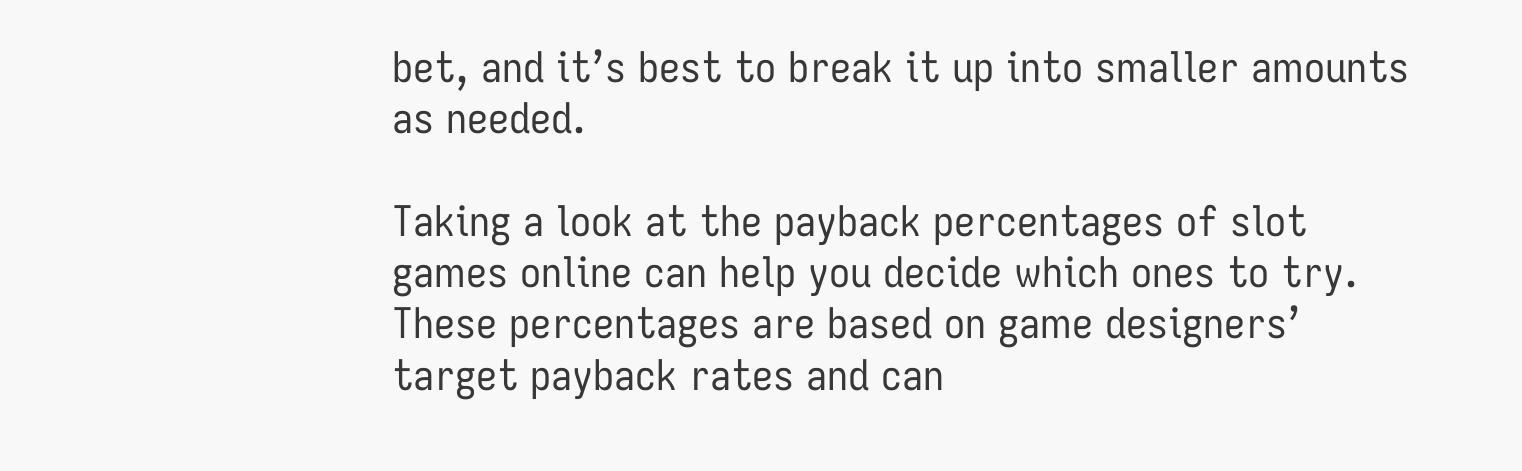bet, and it’s best to break it up into smaller amounts as needed.

Taking a look at the payback percentages of slot games online can help you decide which ones to try. These percentages are based on game designers’ target payback rates and can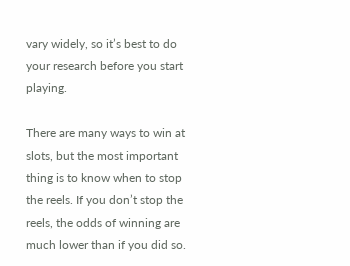vary widely, so it’s best to do your research before you start playing.

There are many ways to win at slots, but the most important thing is to know when to stop the reels. If you don’t stop the reels, the odds of winning are much lower than if you did so.